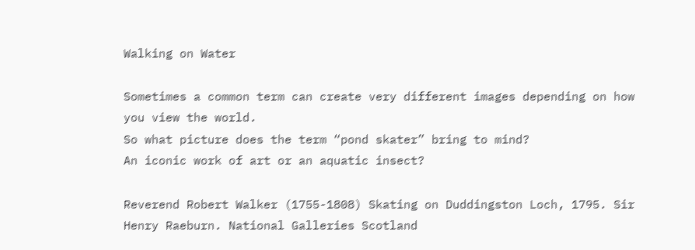Walking on Water

Sometimes a common term can create very different images depending on how you view the world.
So what picture does the term “pond skater” bring to mind?
An iconic work of art or an aquatic insect?

Reverend Robert Walker (1755-1808) Skating on Duddingston Loch, 1795. Sir Henry Raeburn. National Galleries Scotland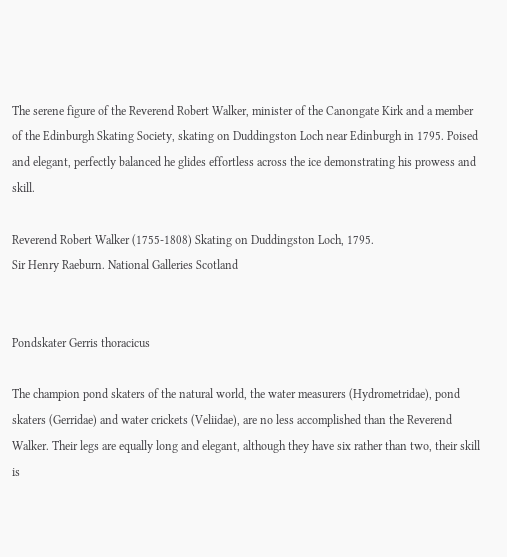The serene figure of the Reverend Robert Walker, minister of the Canongate Kirk and a member of the Edinburgh Skating Society, skating on Duddingston Loch near Edinburgh in 1795. Poised and elegant, perfectly balanced he glides effortless across the ice demonstrating his prowess and skill.

Reverend Robert Walker (1755-1808) Skating on Duddingston Loch, 1795.
Sir Henry Raeburn. National Galleries Scotland


Pondskater Gerris thoracicus

The champion pond skaters of the natural world, the water measurers (Hydrometridae), pond skaters (Gerridae) and water crickets (Veliidae), are no less accomplished than the Reverend Walker. Their legs are equally long and elegant, although they have six rather than two, their skill is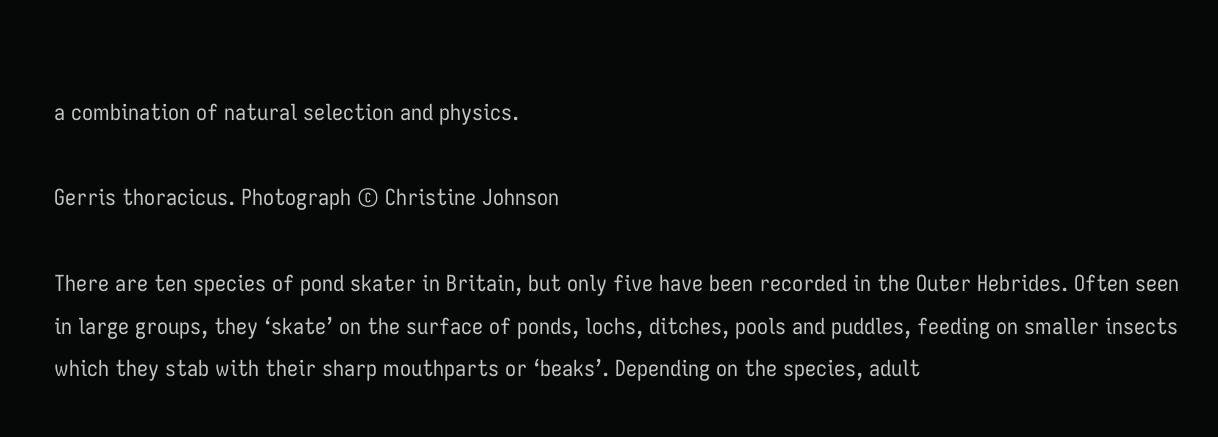a combination of natural selection and physics.

Gerris thoracicus. Photograph © Christine Johnson

There are ten species of pond skater in Britain, but only five have been recorded in the Outer Hebrides. Often seen in large groups, they ‘skate’ on the surface of ponds, lochs, ditches, pools and puddles, feeding on smaller insects which they stab with their sharp mouthparts or ‘beaks’. Depending on the species, adult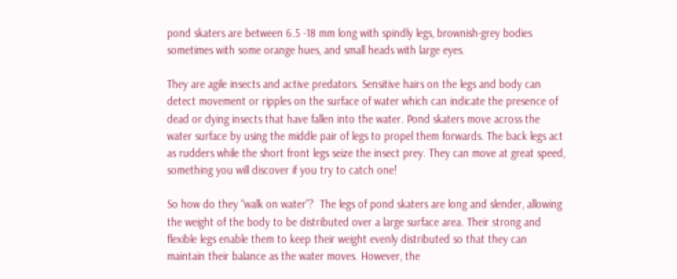pond skaters are between 6.5 -18 mm long with spindly legs, brownish-grey bodies sometimes with some orange hues, and small heads with large eyes.

They are agile insects and active predators. Sensitive hairs on the legs and body can detect movement or ripples on the surface of water which can indicate the presence of dead or dying insects that have fallen into the water. Pond skaters move across the water surface by using the middle pair of legs to propel them forwards. The back legs act as rudders while the short front legs seize the insect prey. They can move at great speed, something you will discover if you try to catch one!

So how do they “walk on water”?  The legs of pond skaters are long and slender, allowing the weight of the body to be distributed over a large surface area. Their strong and flexible legs enable them to keep their weight evenly distributed so that they can maintain their balance as the water moves. However, the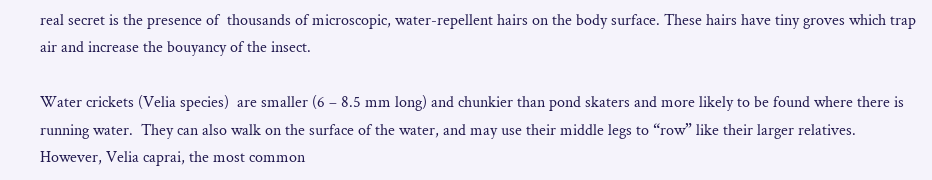real secret is the presence of  thousands of microscopic, water-repellent hairs on the body surface. These hairs have tiny groves which trap air and increase the bouyancy of the insect.

Water crickets (Velia species)  are smaller (6 – 8.5 mm long) and chunkier than pond skaters and more likely to be found where there is running water.  They can also walk on the surface of the water, and may use their middle legs to “row” like their larger relatives. However, Velia caprai, the most common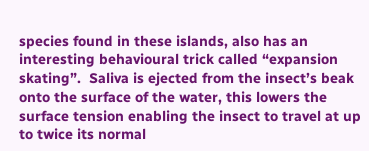species found in these islands, also has an interesting behavioural trick called “expansion skating”.  Saliva is ejected from the insect’s beak onto the surface of the water, this lowers the surface tension enabling the insect to travel at up to twice its normal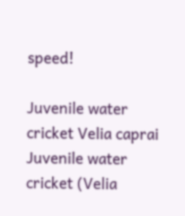speed!

Juvenile water cricket Velia caprai
Juvenile water cricket (Velia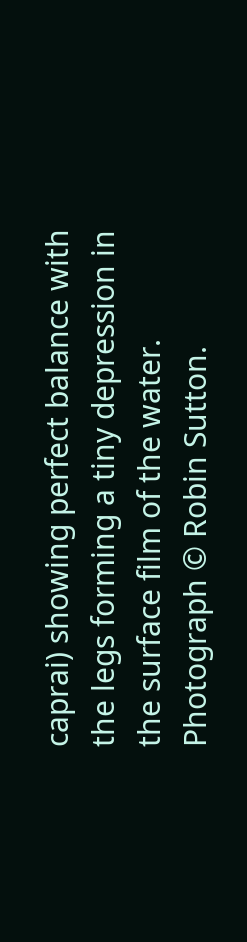caprai) showing perfect balance with the legs forming a tiny depression in the surface film of the water. Photograph © Robin Sutton.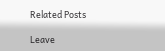Related Posts

Leave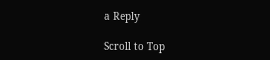a Reply

Scroll to Top